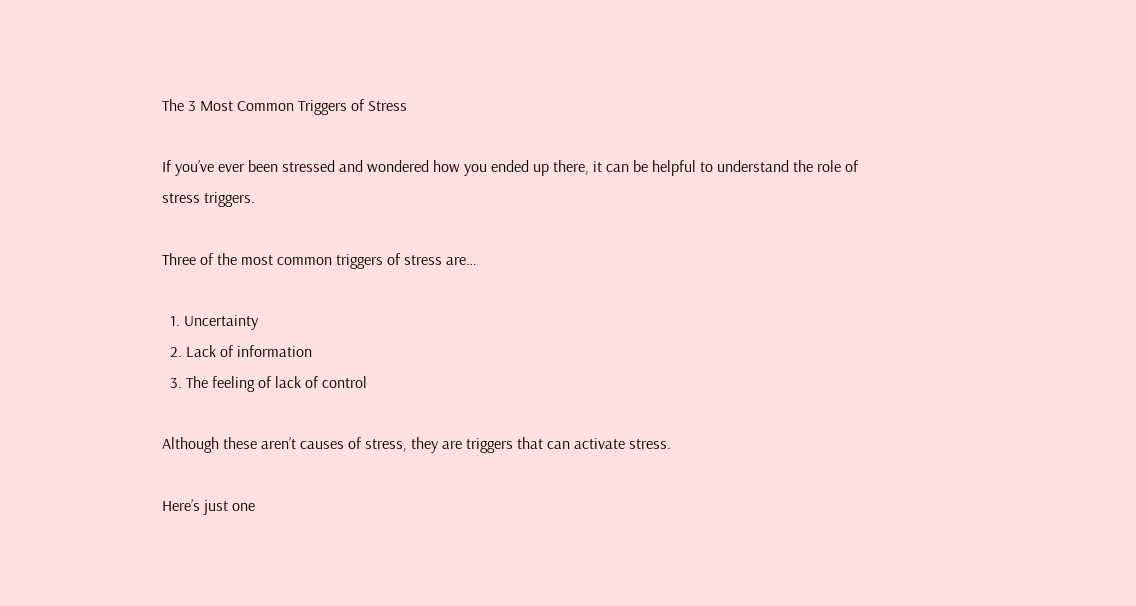The 3 Most Common Triggers of Stress

If you’ve ever been stressed and wondered how you ended up there, it can be helpful to understand the role of stress triggers.

Three of the most common triggers of stress are…

  1. Uncertainty
  2. Lack of information
  3. The feeling of lack of control

Although these aren’t causes of stress, they are triggers that can activate stress.

Here’s just one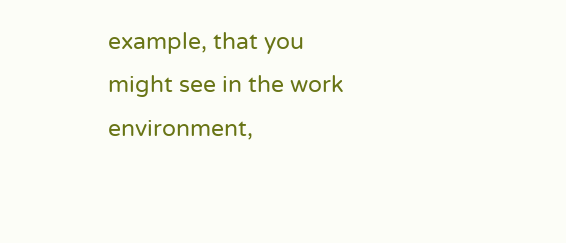example, that you might see in the work environment,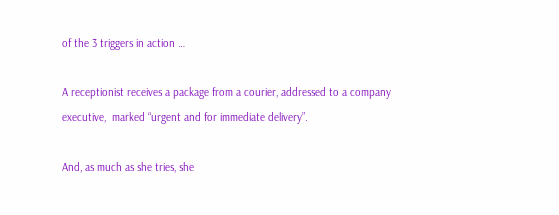of the 3 triggers in action …

A receptionist receives a package from a courier, addressed to a company executive,  marked “urgent and for immediate delivery”.

And, as much as she tries, she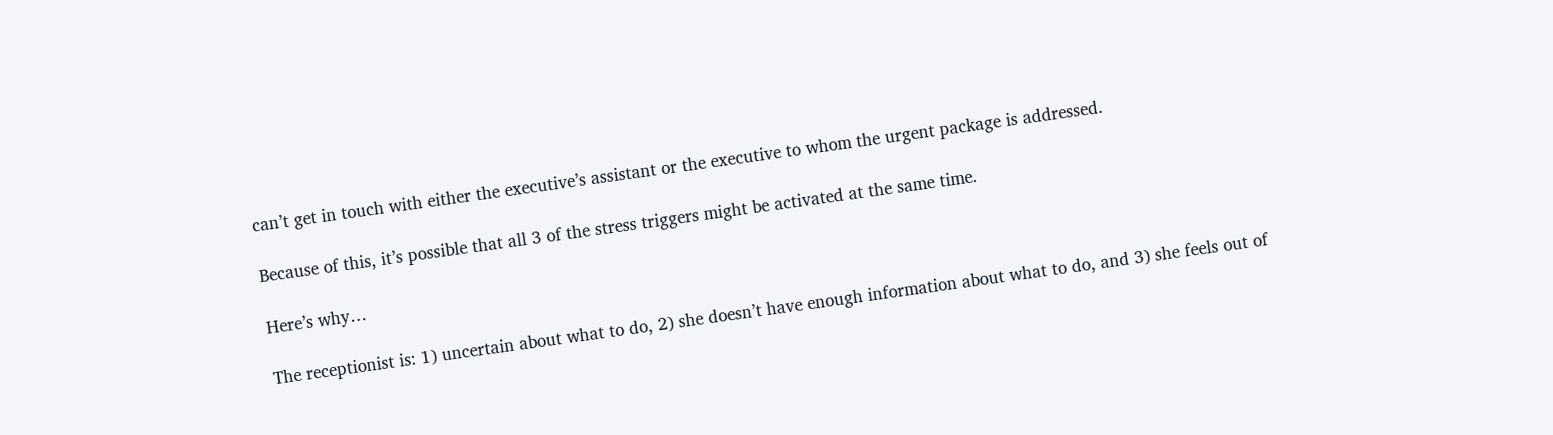can’t get in touch with either the executive’s assistant or the executive to whom the urgent package is addressed.

Because of this, it’s possible that all 3 of the stress triggers might be activated at the same time.

Here’s why…

The receptionist is: 1) uncertain about what to do, 2) she doesn’t have enough information about what to do, and 3) she feels out of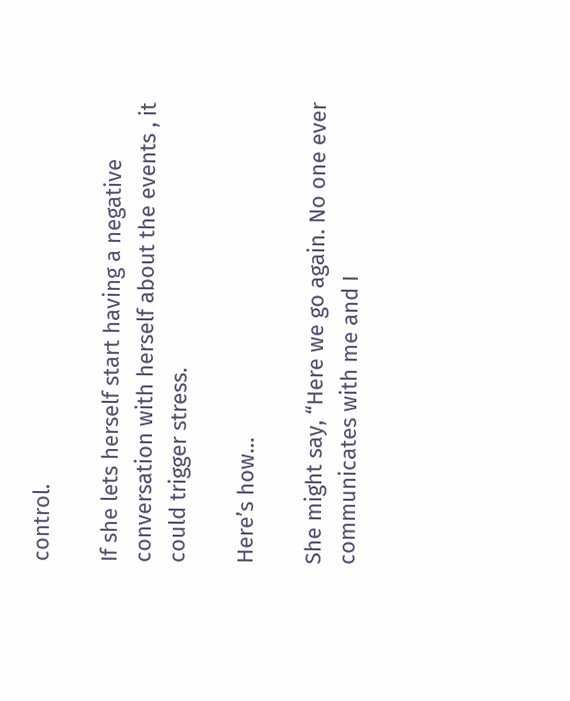control.

If she lets herself start having a negative conversation with herself about the events , it could trigger stress.

Here’s how…

She might say, “Here we go again. No one ever communicates with me and I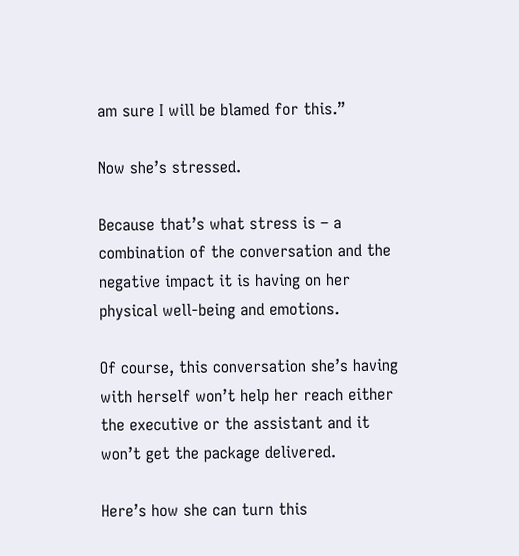am sure I will be blamed for this.”

Now she’s stressed.

Because that’s what stress is – a combination of the conversation and the negative impact it is having on her physical well-being and emotions.

Of course, this conversation she’s having with herself won’t help her reach either the executive or the assistant and it won’t get the package delivered.

Here’s how she can turn this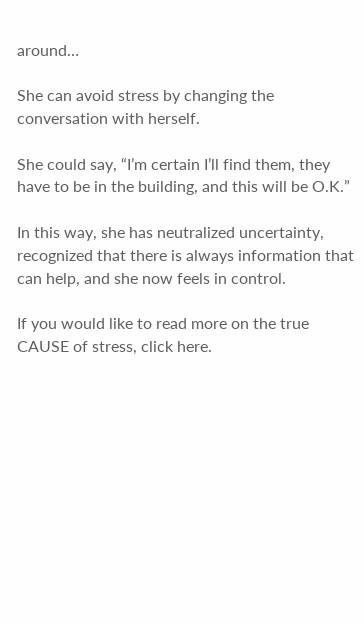around…

She can avoid stress by changing the conversation with herself.

She could say, “I’m certain I’ll find them, they have to be in the building, and this will be O.K.”

In this way, she has neutralized uncertainty, recognized that there is always information that can help, and she now feels in control.

If you would like to read more on the true CAUSE of stress, click here.